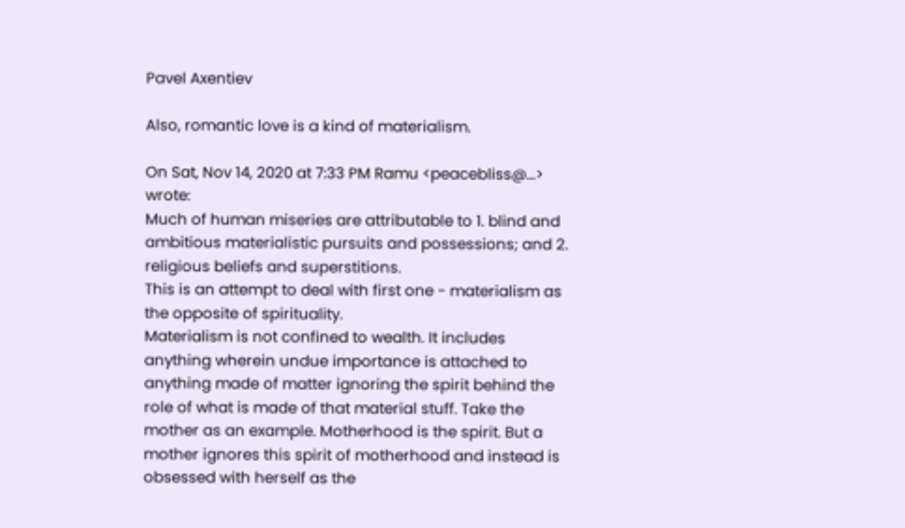Pavel Axentiev

Also, romantic love is a kind of materialism.

On Sat, Nov 14, 2020 at 7:33 PM Ramu <peacebliss@...> wrote:
Much of human miseries are attributable to 1. blind and ambitious materialistic pursuits and possessions; and 2. religious beliefs and superstitions.
This is an attempt to deal with first one - materialism as the opposite of spirituality.
Materialism is not confined to wealth. It includes anything wherein undue importance is attached to anything made of matter ignoring the spirit behind the role of what is made of that material stuff. Take the mother as an example. Motherhood is the spirit. But a mother ignores this spirit of motherhood and instead is obsessed with herself as the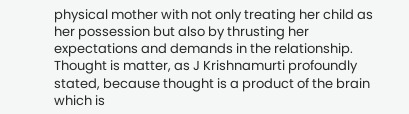physical mother with not only treating her child as her possession but also by thrusting her expectations and demands in the relationship.
Thought is matter, as J Krishnamurti profoundly stated, because thought is a product of the brain which is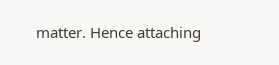matter. Hence attaching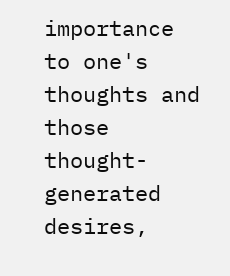importance to one's thoughts and those thought-generated desires,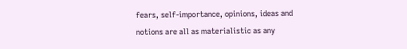fears, self-importance, opinions, ideas and notions are all as materialistic as any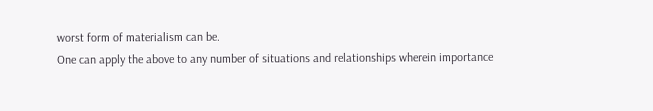worst form of materialism can be.
One can apply the above to any number of situations and relationships wherein importance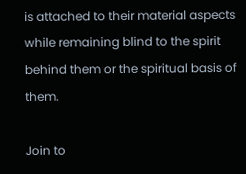is attached to their material aspects while remaining blind to the spirit behind them or the spiritual basis of them.

Join to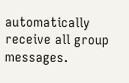automatically receive all group messages.